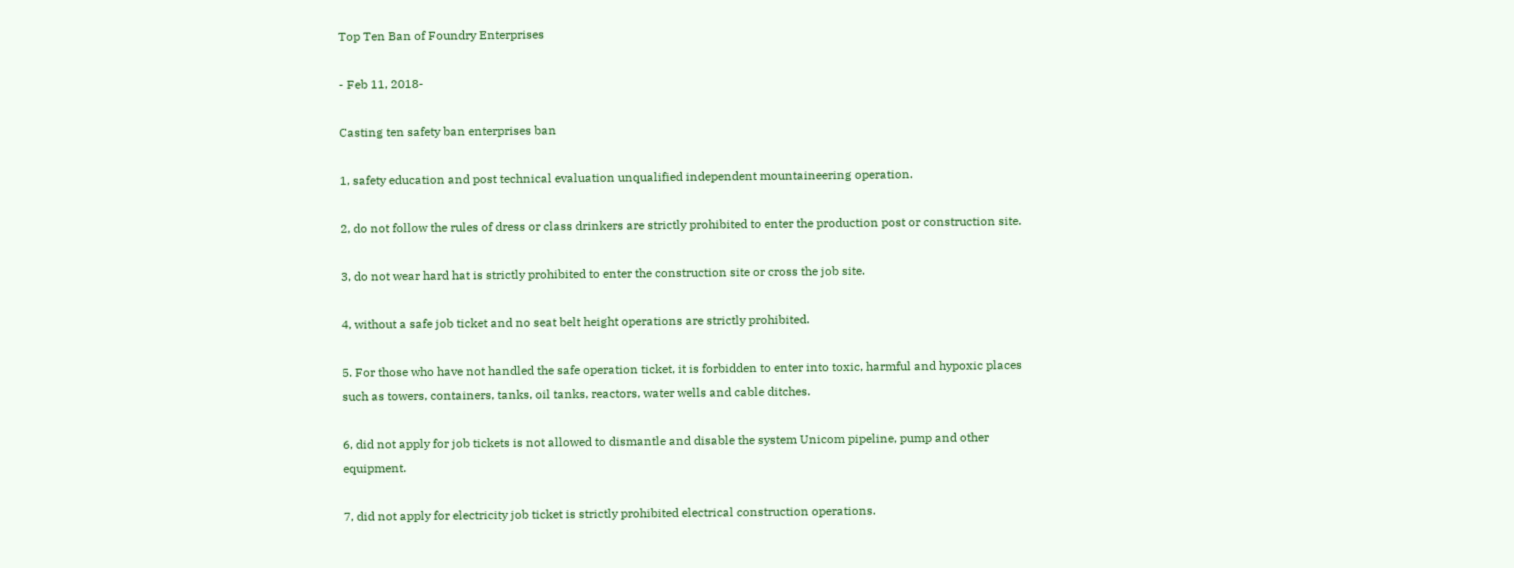Top Ten Ban of Foundry Enterprises

- Feb 11, 2018-

Casting ten safety ban enterprises ban

1, safety education and post technical evaluation unqualified independent mountaineering operation.

2, do not follow the rules of dress or class drinkers are strictly prohibited to enter the production post or construction site.

3, do not wear hard hat is strictly prohibited to enter the construction site or cross the job site.

4, without a safe job ticket and no seat belt height operations are strictly prohibited.

5. For those who have not handled the safe operation ticket, it is forbidden to enter into toxic, harmful and hypoxic places such as towers, containers, tanks, oil tanks, reactors, water wells and cable ditches.

6, did not apply for job tickets is not allowed to dismantle and disable the system Unicom pipeline, pump and other equipment.

7, did not apply for electricity job ticket is strictly prohibited electrical construction operations.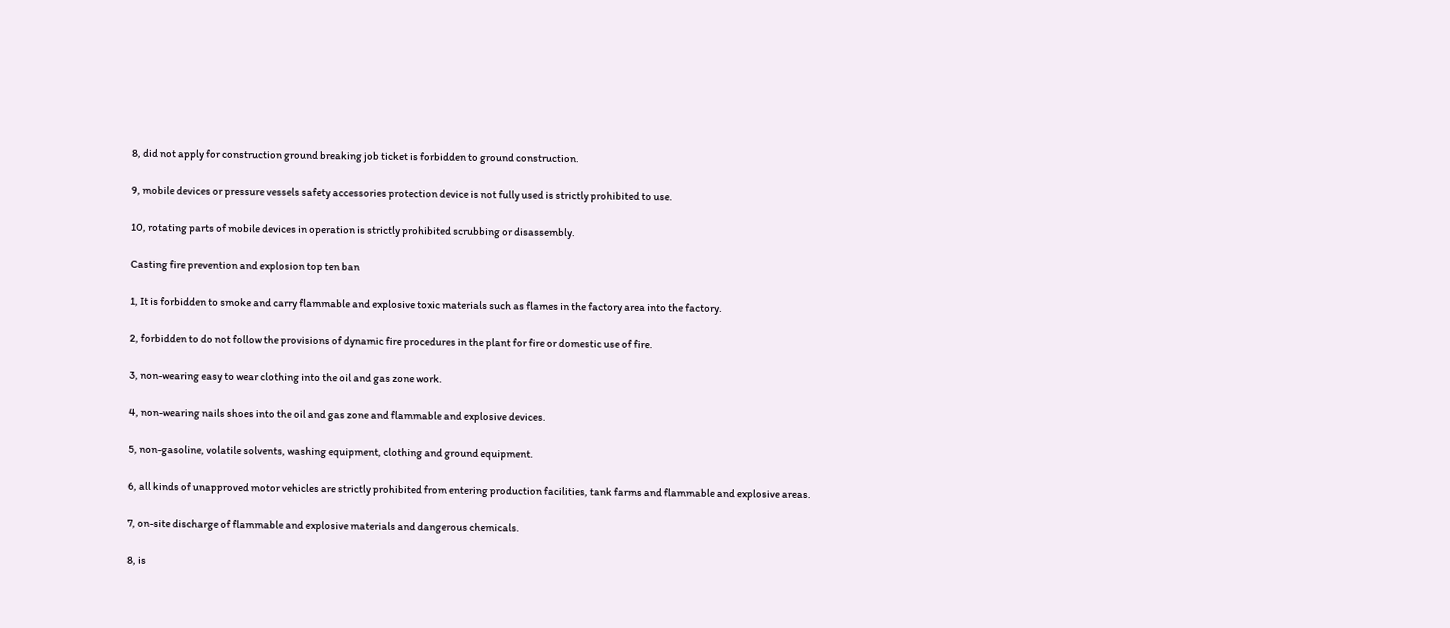8, did not apply for construction ground breaking job ticket is forbidden to ground construction.

9, mobile devices or pressure vessels safety accessories protection device is not fully used is strictly prohibited to use.

10, rotating parts of mobile devices in operation is strictly prohibited scrubbing or disassembly.

Casting fire prevention and explosion top ten ban

1, It is forbidden to smoke and carry flammable and explosive toxic materials such as flames in the factory area into the factory.

2, forbidden to do not follow the provisions of dynamic fire procedures in the plant for fire or domestic use of fire.

3, non-wearing easy to wear clothing into the oil and gas zone work.

4, non-wearing nails shoes into the oil and gas zone and flammable and explosive devices.

5, non-gasoline, volatile solvents, washing equipment, clothing and ground equipment.

6, all kinds of unapproved motor vehicles are strictly prohibited from entering production facilities, tank farms and flammable and explosive areas.

7, on-site discharge of flammable and explosive materials and dangerous chemicals.

8, is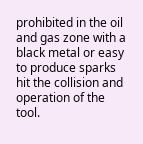prohibited in the oil and gas zone with a black metal or easy to produce sparks hit the collision and operation of the tool.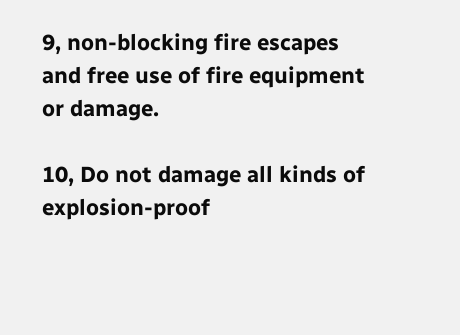9, non-blocking fire escapes and free use of fire equipment or damage.

10, Do not damage all kinds of explosion-proof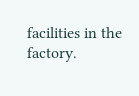facilities in the factory.